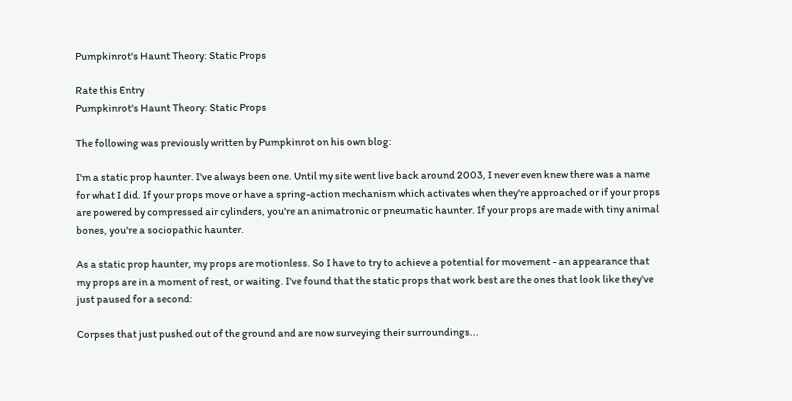Pumpkinrot's Haunt Theory: Static Props

Rate this Entry
Pumpkinrot's Haunt Theory: Static Props

The following was previously written by Pumpkinrot on his own blog:

I'm a static prop haunter. I've always been one. Until my site went live back around 2003, I never even knew there was a name for what I did. If your props move or have a spring-action mechanism which activates when they're approached or if your props are powered by compressed air cylinders, you're an animatronic or pneumatic haunter. If your props are made with tiny animal bones, you're a sociopathic haunter.

As a static prop haunter, my props are motionless. So I have to try to achieve a potential for movement - an appearance that my props are in a moment of rest, or waiting. I've found that the static props that work best are the ones that look like they've just paused for a second:

Corpses that just pushed out of the ground and are now surveying their surroundings...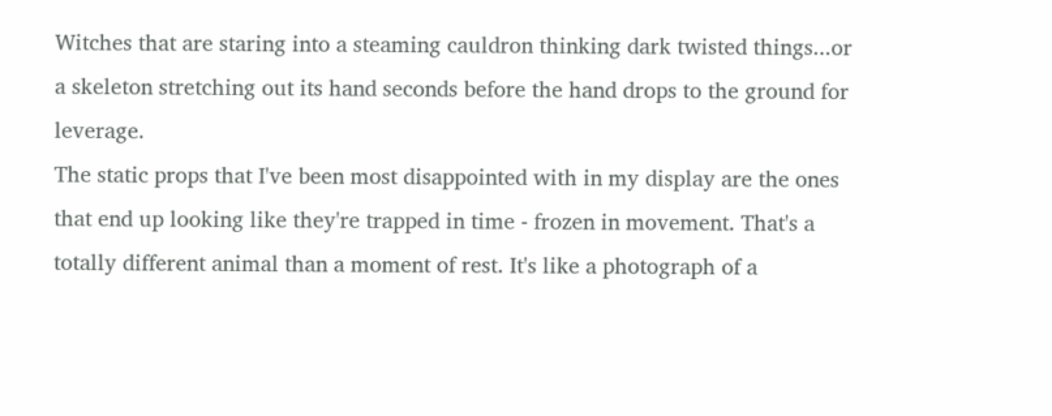Witches that are staring into a steaming cauldron thinking dark twisted things...or a skeleton stretching out its hand seconds before the hand drops to the ground for leverage.
The static props that I've been most disappointed with in my display are the ones that end up looking like they're trapped in time - frozen in movement. That's a totally different animal than a moment of rest. It's like a photograph of a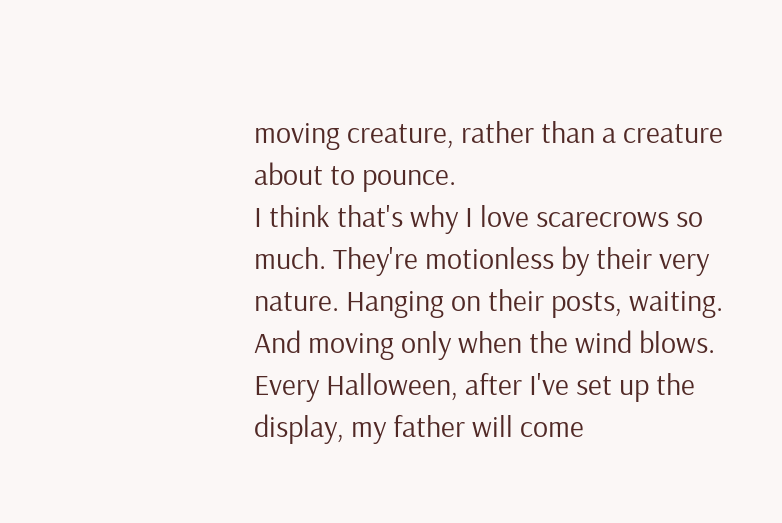moving creature, rather than a creature about to pounce.
I think that's why I love scarecrows so much. They're motionless by their very nature. Hanging on their posts, waiting. And moving only when the wind blows.
Every Halloween, after I've set up the display, my father will come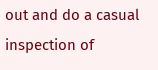out and do a casual inspection of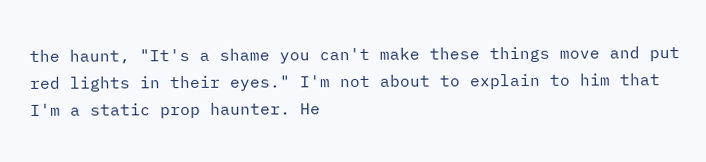the haunt, "It's a shame you can't make these things move and put red lights in their eyes." I'm not about to explain to him that I'm a static prop haunter. He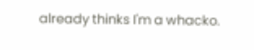already thinks I'm a whacko.